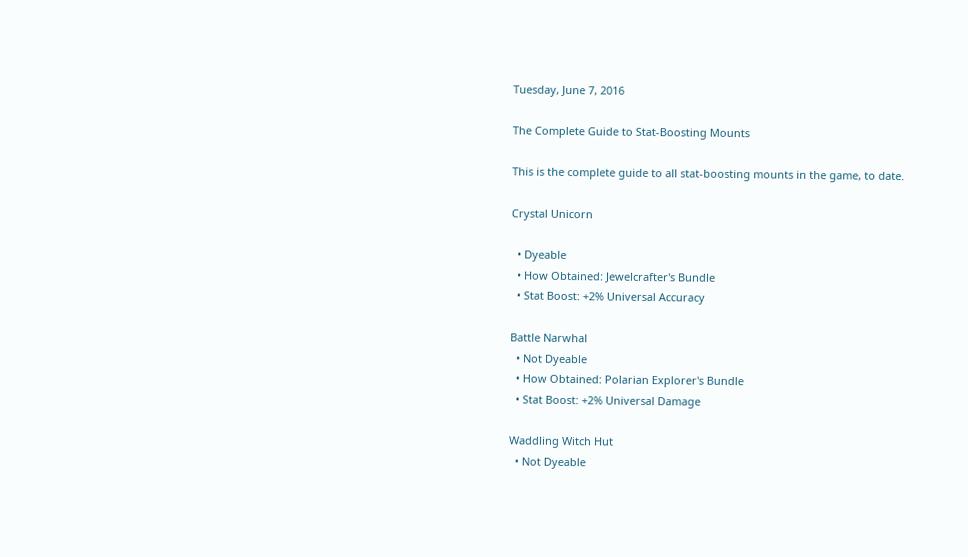Tuesday, June 7, 2016

The Complete Guide to Stat-Boosting Mounts

This is the complete guide to all stat-boosting mounts in the game, to date.

Crystal Unicorn

  • Dyeable
  • How Obtained: Jewelcrafter's Bundle
  • Stat Boost: +2% Universal Accuracy

Battle Narwhal
  • Not Dyeable
  • How Obtained: Polarian Explorer's Bundle
  • Stat Boost: +2% Universal Damage

Waddling Witch Hut
  • Not Dyeable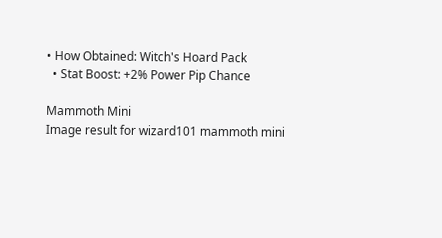• How Obtained: Witch's Hoard Pack
  • Stat Boost: +2% Power Pip Chance

Mammoth Mini
Image result for wizard101 mammoth mini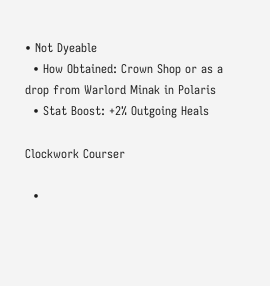• Not Dyeable
  • How Obtained: Crown Shop or as a drop from Warlord Minak in Polaris
  • Stat Boost: +2% Outgoing Heals

Clockwork Courser

  •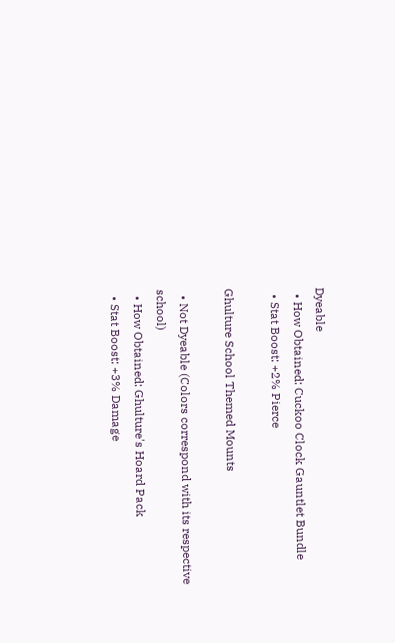Dyeable
  • How Obtained: Cuckoo Clock Gauntlet Bundle
  • Stat Boost: +2% Pierce

Ghulture School Themed Mounts

  • Not Dyeable (Colors correspond with its respective school)
  • How Obtained: Ghulture's Hoard Pack
  • Stat Boost: +3% Damage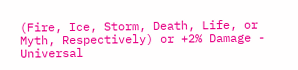(Fire, Ice, Storm, Death, Life, or Myth, Respectively) or +2% Damage - Universal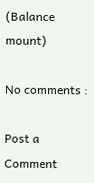(Balance mount)

No comments :

Post a Comment